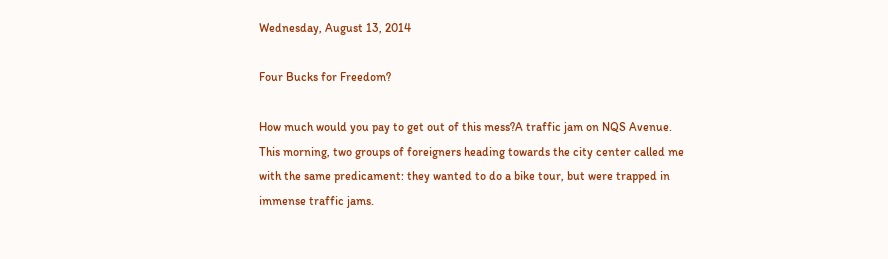Wednesday, August 13, 2014

Four Bucks for Freedom?

How much would you pay to get out of this mess?A traffic jam on NQS Avenue.
This morning, two groups of foreigners heading towards the city center called me with the same predicament: they wanted to do a bike tour, but were trapped in immense traffic jams.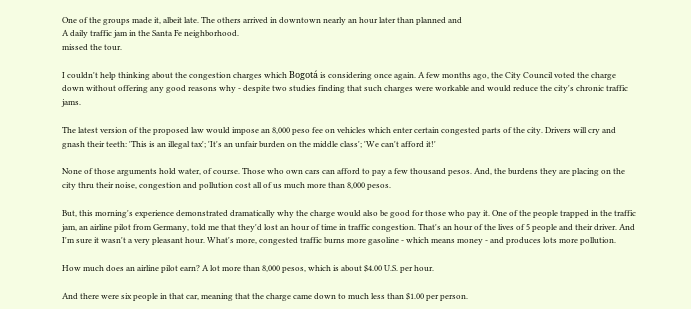One of the groups made it, albeit late. The others arrived in downtown nearly an hour later than planned and
A daily traffic jam in the Santa Fe neighborhood.
missed the tour.

I couldn't help thinking about the congestion charges which Bogotá is considering once again. A few months ago, the City Council voted the charge down without offering any good reasons why - despite two studies finding that such charges were workable and would reduce the city's chronic traffic jams.

The latest version of the proposed law would impose an 8,000 peso fee on vehicles which enter certain congested parts of the city. Drivers will cry and gnash their teeth: 'This is an illegal tax'; 'It's an unfair burden on the middle class'; 'We can't afford it!'

None of those arguments hold water, of course. Those who own cars can afford to pay a few thousand pesos. And, the burdens they are placing on the city thru their noise, congestion and pollution cost all of us much more than 8,000 pesos.

But, this morning's experience demonstrated dramatically why the charge would also be good for those who pay it. One of the people trapped in the traffic jam, an airline pilot from Germany, told me that they'd lost an hour of time in traffic congestion. That's an hour of the lives of 5 people and their driver. And I'm sure it wasn't a very pleasant hour. What's more, congested traffic burns more gasoline - which means money - and produces lots more pollution.

How much does an airline pilot earn? A lot more than 8,000 pesos, which is about $4.00 U.S. per hour.

And there were six people in that car, meaning that the charge came down to much less than $1.00 per person.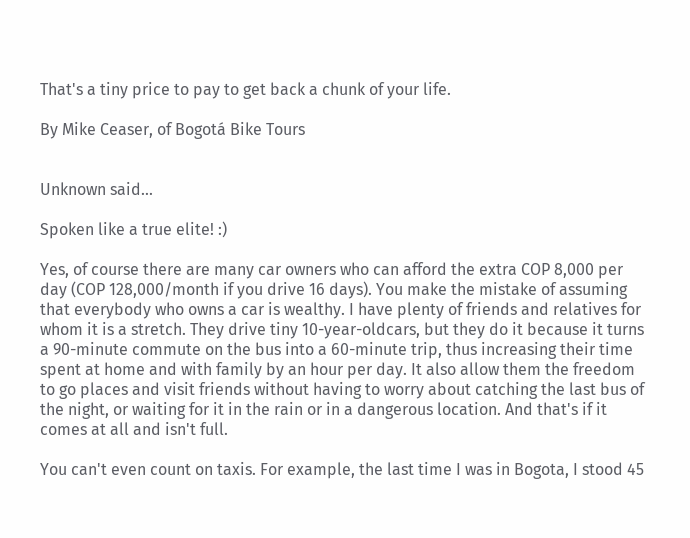That's a tiny price to pay to get back a chunk of your life.

By Mike Ceaser, of Bogotá Bike Tours


Unknown said...

Spoken like a true elite! :)

Yes, of course there are many car owners who can afford the extra COP 8,000 per day (COP 128,000/month if you drive 16 days). You make the mistake of assuming that everybody who owns a car is wealthy. I have plenty of friends and relatives for whom it is a stretch. They drive tiny 10-year-oldcars, but they do it because it turns a 90-minute commute on the bus into a 60-minute trip, thus increasing their time spent at home and with family by an hour per day. It also allow them the freedom to go places and visit friends without having to worry about catching the last bus of the night, or waiting for it in the rain or in a dangerous location. And that's if it comes at all and isn't full.

You can't even count on taxis. For example, the last time I was in Bogota, I stood 45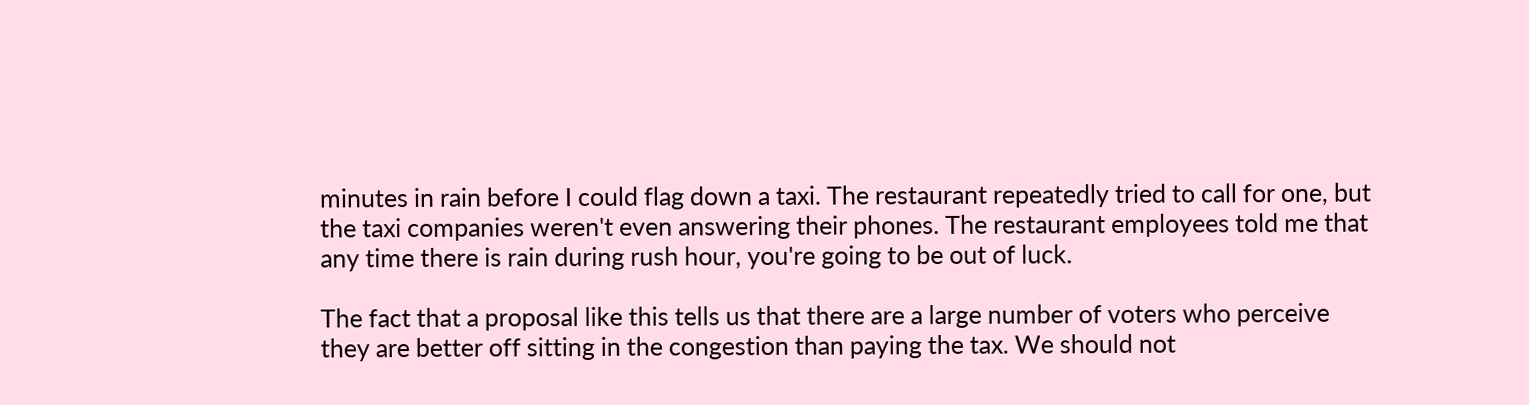minutes in rain before I could flag down a taxi. The restaurant repeatedly tried to call for one, but the taxi companies weren't even answering their phones. The restaurant employees told me that any time there is rain during rush hour, you're going to be out of luck.

The fact that a proposal like this tells us that there are a large number of voters who perceive they are better off sitting in the congestion than paying the tax. We should not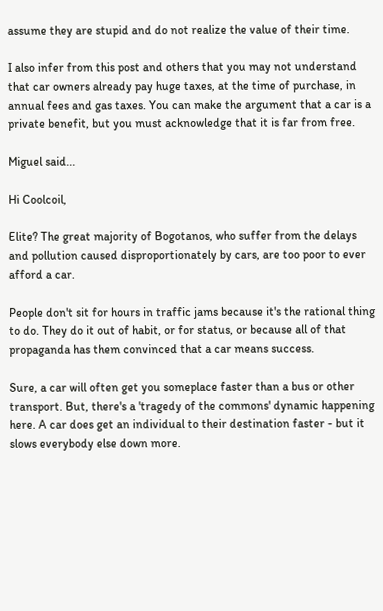assume they are stupid and do not realize the value of their time.

I also infer from this post and others that you may not understand that car owners already pay huge taxes, at the time of purchase, in annual fees and gas taxes. You can make the argument that a car is a private benefit, but you must acknowledge that it is far from free.

Miguel said...

Hi Coolcoil,

Elite? The great majority of Bogotanos, who suffer from the delays and pollution caused disproportionately by cars, are too poor to ever afford a car.

People don't sit for hours in traffic jams because it's the rational thing to do. They do it out of habit, or for status, or because all of that propaganda has them convinced that a car means success.

Sure, a car will often get you someplace faster than a bus or other transport. But, there's a 'tragedy of the commons' dynamic happening here. A car does get an individual to their destination faster - but it slows everybody else down more.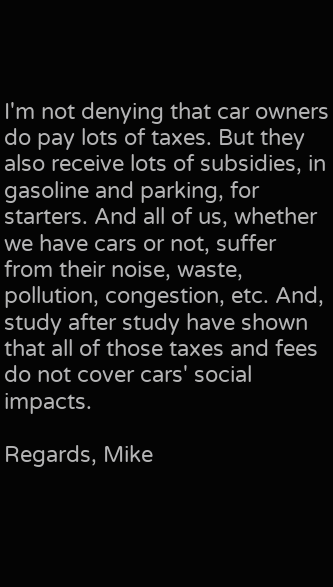I'm not denying that car owners do pay lots of taxes. But they also receive lots of subsidies, in gasoline and parking, for starters. And all of us, whether we have cars or not, suffer from their noise, waste, pollution, congestion, etc. And, study after study have shown that all of those taxes and fees do not cover cars' social impacts.

Regards, Mike